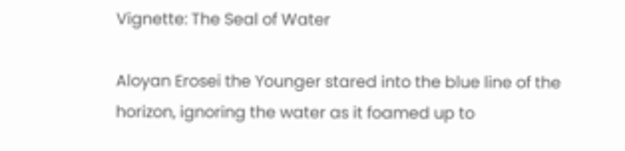Vignette: The Seal of Water

Aloyan Erosei the Younger stared into the blue line of the horizon, ignoring the water as it foamed up to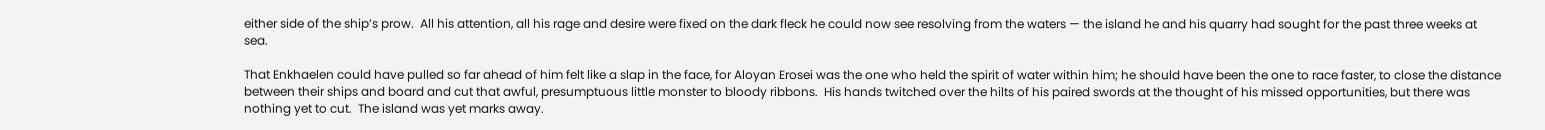either side of the ship’s prow.  All his attention, all his rage and desire were fixed on the dark fleck he could now see resolving from the waters — the island he and his quarry had sought for the past three weeks at sea.

That Enkhaelen could have pulled so far ahead of him felt like a slap in the face, for Aloyan Erosei was the one who held the spirit of water within him; he should have been the one to race faster, to close the distance between their ships and board and cut that awful, presumptuous little monster to bloody ribbons.  His hands twitched over the hilts of his paired swords at the thought of his missed opportunities, but there was nothing yet to cut.  The island was yet marks away.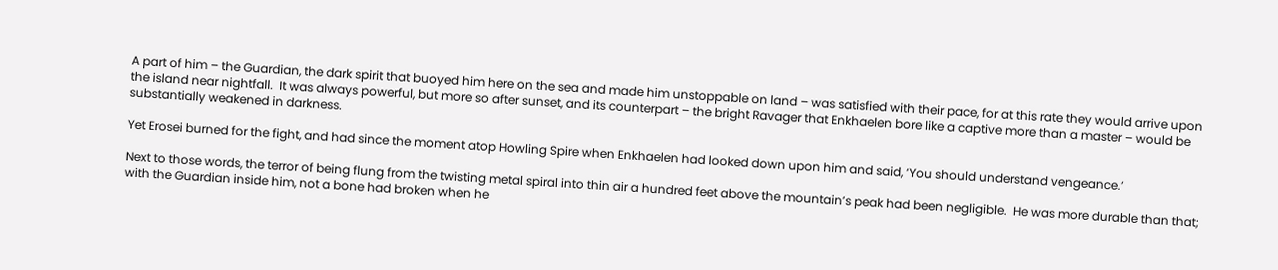A part of him – the Guardian, the dark spirit that buoyed him here on the sea and made him unstoppable on land – was satisfied with their pace, for at this rate they would arrive upon the island near nightfall.  It was always powerful, but more so after sunset, and its counterpart – the bright Ravager that Enkhaelen bore like a captive more than a master – would be substantially weakened in darkness.

Yet Erosei burned for the fight, and had since the moment atop Howling Spire when Enkhaelen had looked down upon him and said, ‘You should understand vengeance.’

Next to those words, the terror of being flung from the twisting metal spiral into thin air a hundred feet above the mountain’s peak had been negligible.  He was more durable than that; with the Guardian inside him, not a bone had broken when he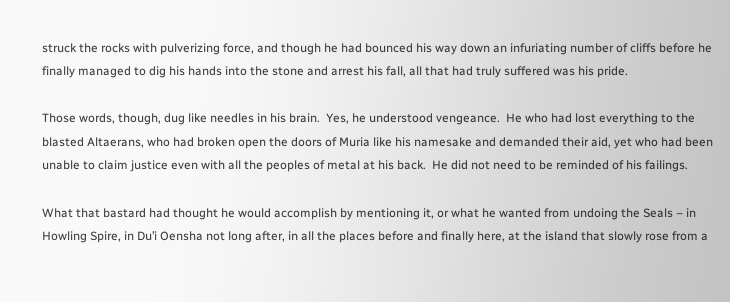struck the rocks with pulverizing force, and though he had bounced his way down an infuriating number of cliffs before he finally managed to dig his hands into the stone and arrest his fall, all that had truly suffered was his pride.

Those words, though, dug like needles in his brain.  Yes, he understood vengeance.  He who had lost everything to the blasted Altaerans, who had broken open the doors of Muria like his namesake and demanded their aid, yet who had been unable to claim justice even with all the peoples of metal at his back.  He did not need to be reminded of his failings.

What that bastard had thought he would accomplish by mentioning it, or what he wanted from undoing the Seals – in Howling Spire, in Du’i Oensha not long after, in all the places before and finally here, at the island that slowly rose from a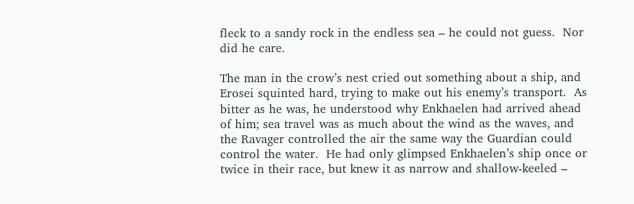fleck to a sandy rock in the endless sea – he could not guess.  Nor did he care.

The man in the crow’s nest cried out something about a ship, and Erosei squinted hard, trying to make out his enemy’s transport.  As bitter as he was, he understood why Enkhaelen had arrived ahead of him; sea travel was as much about the wind as the waves, and the Ravager controlled the air the same way the Guardian could control the water.  He had only glimpsed Enkhaelen’s ship once or twice in their race, but knew it as narrow and shallow-keeled –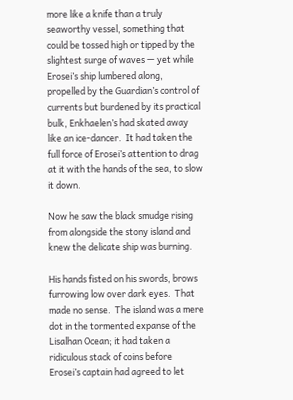more like a knife than a truly seaworthy vessel, something that could be tossed high or tipped by the slightest surge of waves — yet while Erosei’s ship lumbered along, propelled by the Guardian’s control of currents but burdened by its practical bulk, Enkhaelen’s had skated away like an ice-dancer.  It had taken the full force of Erosei’s attention to drag at it with the hands of the sea, to slow it down.

Now he saw the black smudge rising from alongside the stony island and knew the delicate ship was burning.

His hands fisted on his swords, brows furrowing low over dark eyes.  That made no sense.  The island was a mere dot in the tormented expanse of the Lisalhan Ocean; it had taken a ridiculous stack of coins before Erosei’s captain had agreed to let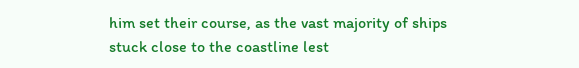him set their course, as the vast majority of ships stuck close to the coastline lest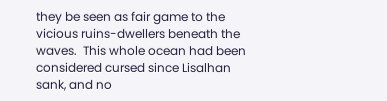they be seen as fair game to the vicious ruins-dwellers beneath the waves.  This whole ocean had been considered cursed since Lisalhan sank, and no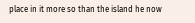place in it more so than the island he now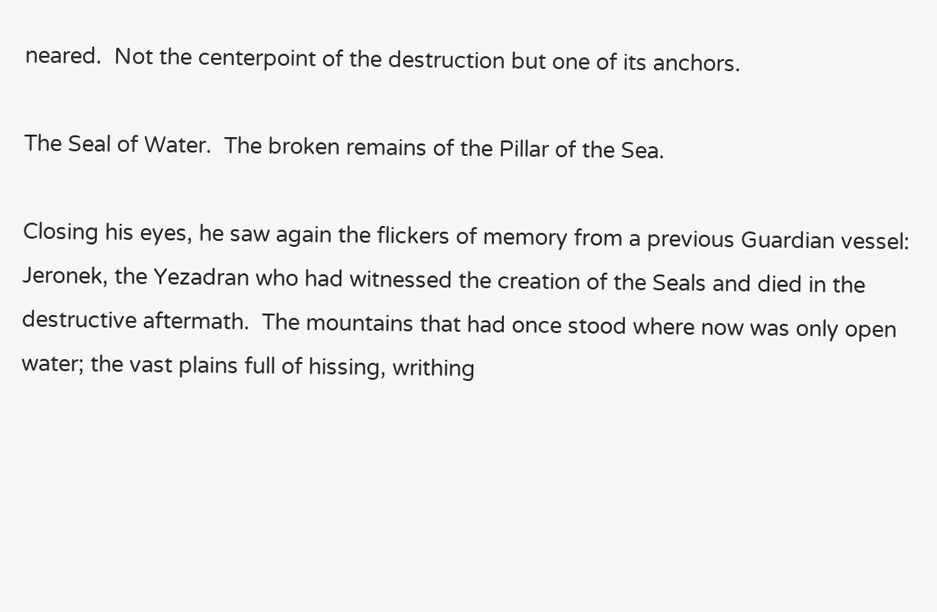neared.  Not the centerpoint of the destruction but one of its anchors.

The Seal of Water.  The broken remains of the Pillar of the Sea.

Closing his eyes, he saw again the flickers of memory from a previous Guardian vessel: Jeronek, the Yezadran who had witnessed the creation of the Seals and died in the destructive aftermath.  The mountains that had once stood where now was only open water; the vast plains full of hissing, writhing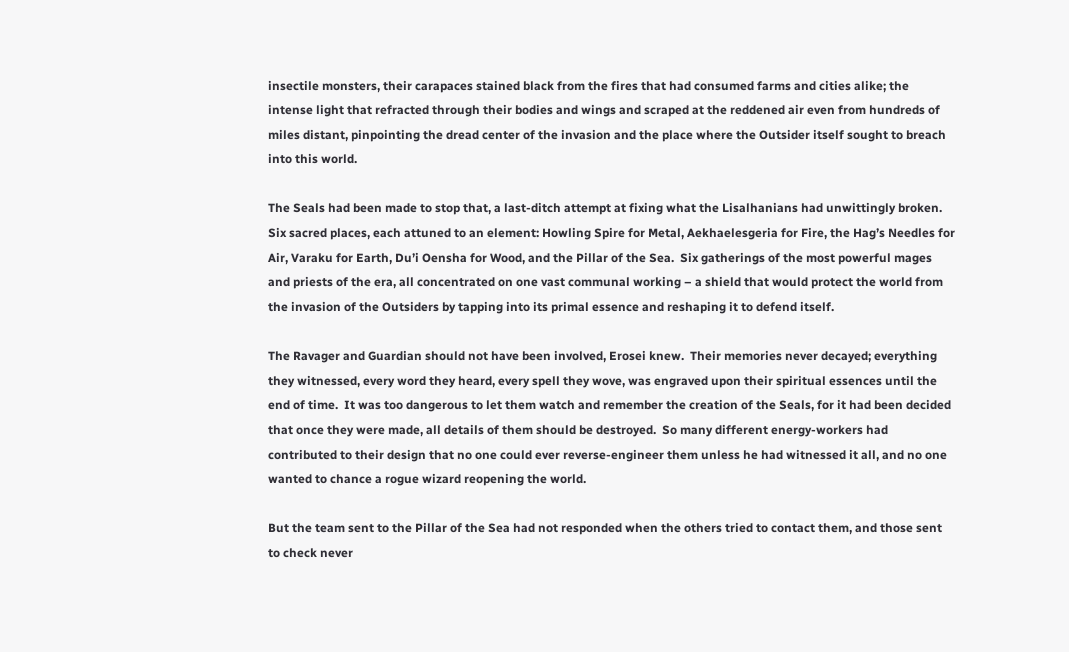insectile monsters, their carapaces stained black from the fires that had consumed farms and cities alike; the intense light that refracted through their bodies and wings and scraped at the reddened air even from hundreds of miles distant, pinpointing the dread center of the invasion and the place where the Outsider itself sought to breach into this world.

The Seals had been made to stop that, a last-ditch attempt at fixing what the Lisalhanians had unwittingly broken.  Six sacred places, each attuned to an element: Howling Spire for Metal, Aekhaelesgeria for Fire, the Hag’s Needles for Air, Varaku for Earth, Du’i Oensha for Wood, and the Pillar of the Sea.  Six gatherings of the most powerful mages and priests of the era, all concentrated on one vast communal working – a shield that would protect the world from the invasion of the Outsiders by tapping into its primal essence and reshaping it to defend itself.

The Ravager and Guardian should not have been involved, Erosei knew.  Their memories never decayed; everything they witnessed, every word they heard, every spell they wove, was engraved upon their spiritual essences until the end of time.  It was too dangerous to let them watch and remember the creation of the Seals, for it had been decided that once they were made, all details of them should be destroyed.  So many different energy-workers had contributed to their design that no one could ever reverse-engineer them unless he had witnessed it all, and no one wanted to chance a rogue wizard reopening the world.

But the team sent to the Pillar of the Sea had not responded when the others tried to contact them, and those sent to check never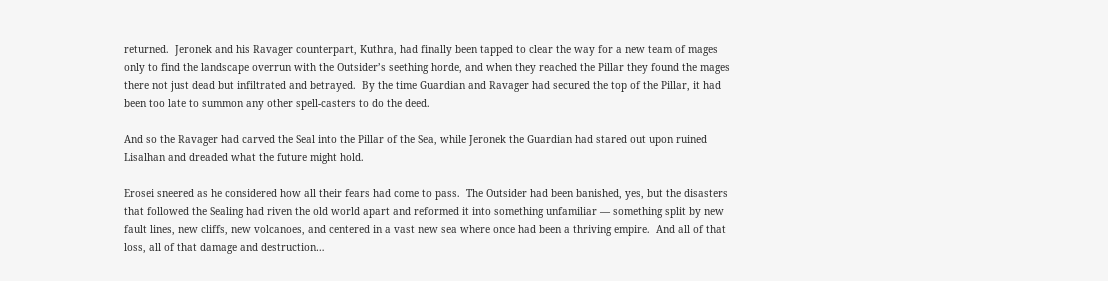returned.  Jeronek and his Ravager counterpart, Kuthra, had finally been tapped to clear the way for a new team of mages only to find the landscape overrun with the Outsider’s seething horde, and when they reached the Pillar they found the mages there not just dead but infiltrated and betrayed.  By the time Guardian and Ravager had secured the top of the Pillar, it had been too late to summon any other spell-casters to do the deed.

And so the Ravager had carved the Seal into the Pillar of the Sea, while Jeronek the Guardian had stared out upon ruined Lisalhan and dreaded what the future might hold.

Erosei sneered as he considered how all their fears had come to pass.  The Outsider had been banished, yes, but the disasters that followed the Sealing had riven the old world apart and reformed it into something unfamiliar — something split by new fault lines, new cliffs, new volcanoes, and centered in a vast new sea where once had been a thriving empire.  And all of that loss, all of that damage and destruction…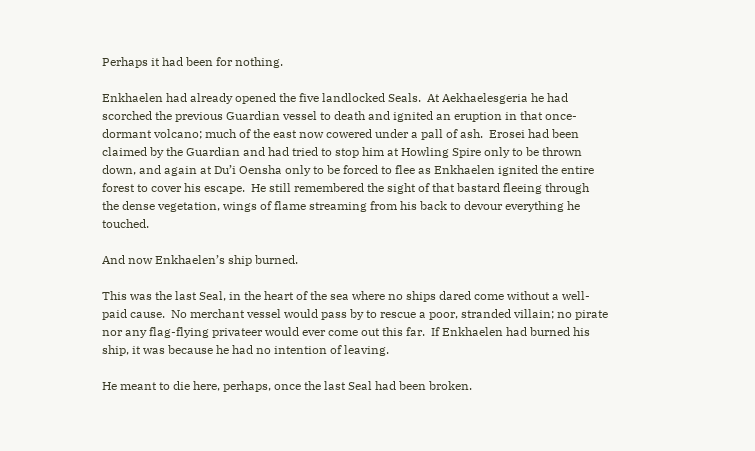Perhaps it had been for nothing.

Enkhaelen had already opened the five landlocked Seals.  At Aekhaelesgeria he had scorched the previous Guardian vessel to death and ignited an eruption in that once-dormant volcano; much of the east now cowered under a pall of ash.  Erosei had been claimed by the Guardian and had tried to stop him at Howling Spire only to be thrown down, and again at Du’i Oensha only to be forced to flee as Enkhaelen ignited the entire forest to cover his escape.  He still remembered the sight of that bastard fleeing through the dense vegetation, wings of flame streaming from his back to devour everything he touched.

And now Enkhaelen’s ship burned.

This was the last Seal, in the heart of the sea where no ships dared come without a well-paid cause.  No merchant vessel would pass by to rescue a poor, stranded villain; no pirate nor any flag-flying privateer would ever come out this far.  If Enkhaelen had burned his ship, it was because he had no intention of leaving.

He meant to die here, perhaps, once the last Seal had been broken.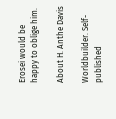Erosei would be happy to oblige him.

About H. Anthe Davis

Worldbuilder. Self-published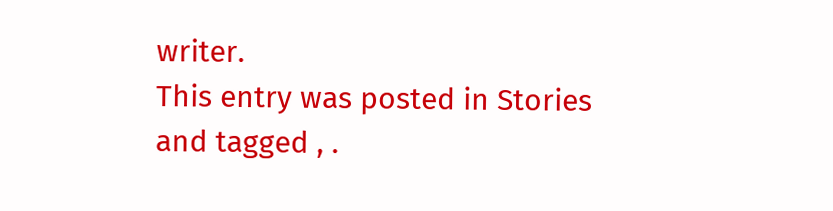writer.
This entry was posted in Stories and tagged , .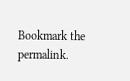Bookmark the permalink.